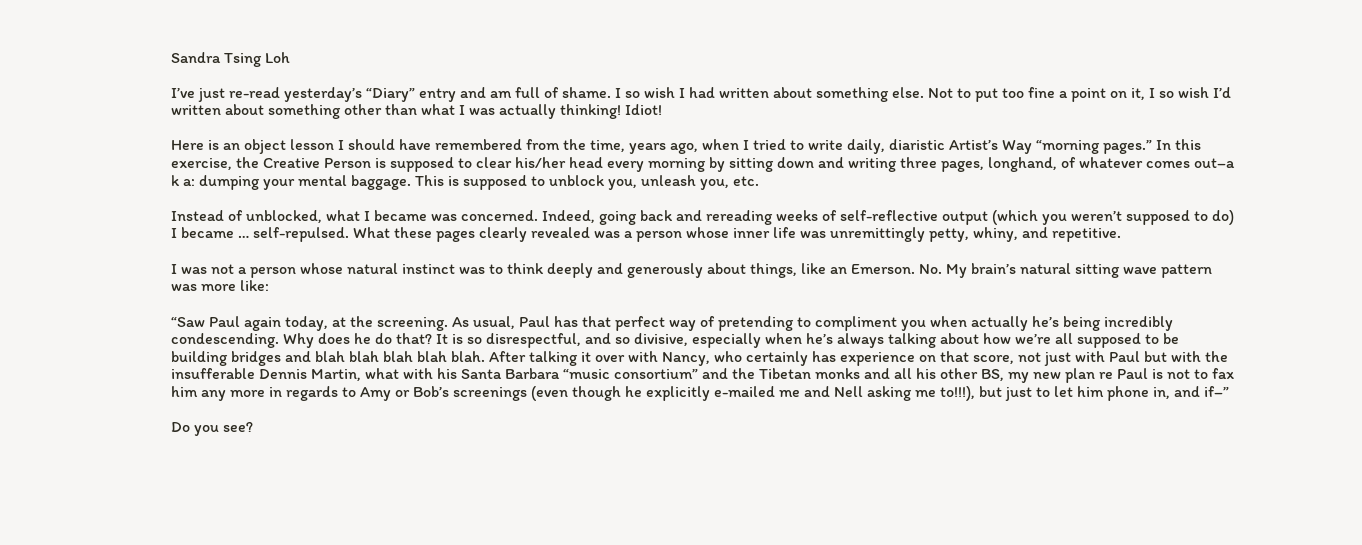Sandra Tsing Loh

I’ve just re-read yesterday’s “Diary” entry and am full of shame. I so wish I had written about something else. Not to put too fine a point on it, I so wish I’d written about something other than what I was actually thinking! Idiot!

Here is an object lesson I should have remembered from the time, years ago, when I tried to write daily, diaristic Artist’s Way “morning pages.” In this exercise, the Creative Person is supposed to clear his/her head every morning by sitting down and writing three pages, longhand, of whatever comes out–a k a: dumping your mental baggage. This is supposed to unblock you, unleash you, etc.

Instead of unblocked, what I became was concerned. Indeed, going back and rereading weeks of self-reflective output (which you weren’t supposed to do) I became … self-repulsed. What these pages clearly revealed was a person whose inner life was unremittingly petty, whiny, and repetitive.

I was not a person whose natural instinct was to think deeply and generously about things, like an Emerson. No. My brain’s natural sitting wave pattern was more like:

“Saw Paul again today, at the screening. As usual, Paul has that perfect way of pretending to compliment you when actually he’s being incredibly condescending. Why does he do that? It is so disrespectful, and so divisive, especially when he’s always talking about how we’re all supposed to be building bridges and blah blah blah blah blah. After talking it over with Nancy, who certainly has experience on that score, not just with Paul but with the insufferable Dennis Martin, what with his Santa Barbara “music consortium” and the Tibetan monks and all his other BS, my new plan re Paul is not to fax him any more in regards to Amy or Bob’s screenings (even though he explicitly e-mailed me and Nell asking me to!!!), but just to let him phone in, and if–”

Do you see?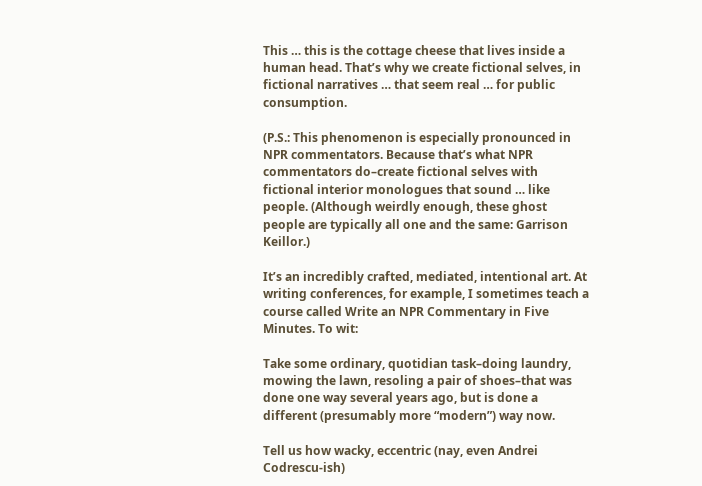This … this is the cottage cheese that lives inside a human head. That’s why we create fictional selves, in fictional narratives … that seem real … for public consumption.

(P.S.: This phenomenon is especially pronounced in NPR commentators. Because that’s what NPR commentators do–create fictional selves with fictional interior monologues that sound … like people. (Although weirdly enough, these ghost people are typically all one and the same: Garrison Keillor.)

It’s an incredibly crafted, mediated, intentional art. At writing conferences, for example, I sometimes teach a course called Write an NPR Commentary in Five Minutes. To wit:

Take some ordinary, quotidian task–doing laundry, mowing the lawn, resoling a pair of shoes–that was done one way several years ago, but is done a different (presumably more “modern”) way now.

Tell us how wacky, eccentric (nay, even Andrei Codrescu-ish)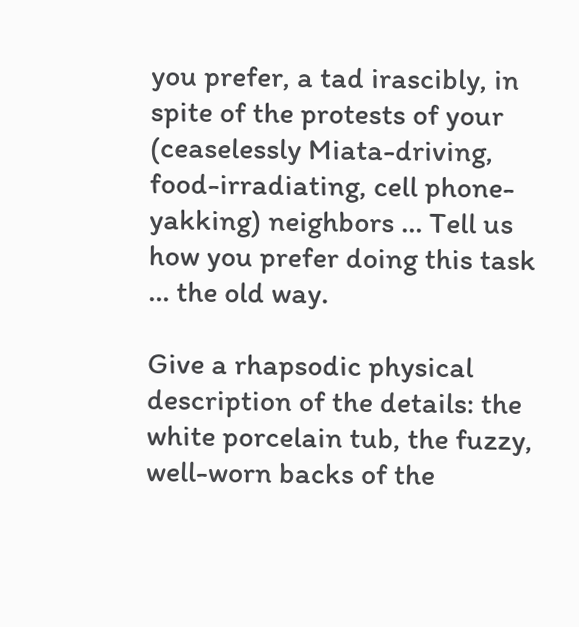you prefer, a tad irascibly, in spite of the protests of your (ceaselessly Miata-driving, food-irradiating, cell phone-yakking) neighbors … Tell us how you prefer doing this task … the old way.

Give a rhapsodic physical description of the details: the white porcelain tub, the fuzzy, well-worn backs of the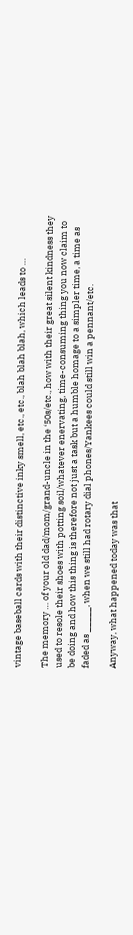vintage baseball cards with their distinctive inky smell, etc., etc., blah blah blah, which leads to …

The memory … of your old dad/mom/grand-uncle in the ‘50s/etc., how with their great silent kindness they used to resole their shoes with potting soil/whatever enervating, time-consuming thing you now claim to be doing and how this thing is therefore not just a task but a humble homage to a simpler time, a time as faded as _____, when we still had rotary dial phones/Yankees could still win a pennant/etc.

Anyway, what happened today was that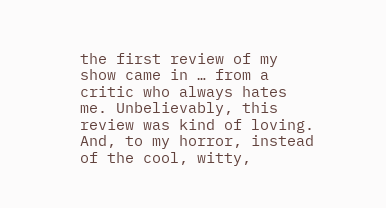the first review of my show came in … from a critic who always hates me. Unbelievably, this review was kind of loving. And, to my horror, instead of the cool, witty,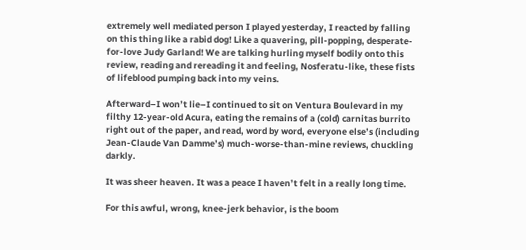extremely well mediated person I played yesterday, I reacted by falling on this thing like a rabid dog! Like a quavering, pill-popping, desperate-for-love Judy Garland! We are talking hurling myself bodily onto this review, reading and rereading it and feeling, Nosferatu-like, these fists of lifeblood pumping back into my veins.

Afterward–I won’t lie–I continued to sit on Ventura Boulevard in my filthy 12-year-old Acura, eating the remains of a (cold) carnitas burrito right out of the paper, and read, word by word, everyone else’s (including Jean-Claude Van Damme’s) much-worse-than-mine reviews, chuckling darkly.

It was sheer heaven. It was a peace I haven’t felt in a really long time.

For this awful, wrong, knee-jerk behavior, is the boom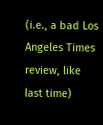(i.e., a bad Los Angeles Times review, like last time)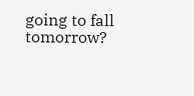going to fall tomorrow?